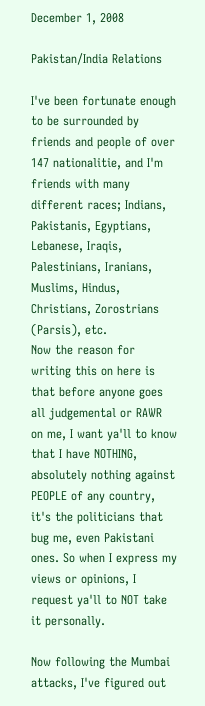December 1, 2008

Pakistan/India Relations

I've been fortunate enough to be surrounded by friends and people of over 147 nationalitie, and I'm friends with many different races; Indians, Pakistanis, Egyptians, Lebanese, Iraqis, Palestinians, Iranians, Muslims, Hindus, Christians, Zorostrians (Parsis), etc.
Now the reason for writing this on here is that before anyone goes all judgemental or RAWR on me, I want ya'll to know that I have NOTHING, absolutely nothing against PEOPLE of any country, it's the politicians that bug me, even Pakistani ones. So when I express my views or opinions, I request ya'll to NOT take it personally.

Now following the Mumbai attacks, I've figured out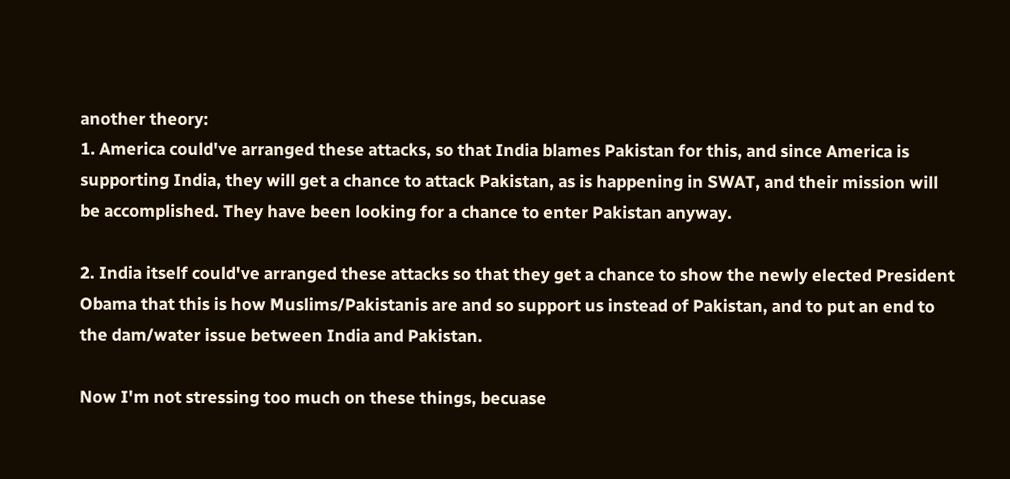another theory:
1. America could've arranged these attacks, so that India blames Pakistan for this, and since America is supporting India, they will get a chance to attack Pakistan, as is happening in SWAT, and their mission will be accomplished. They have been looking for a chance to enter Pakistan anyway.

2. India itself could've arranged these attacks so that they get a chance to show the newly elected President Obama that this is how Muslims/Pakistanis are and so support us instead of Pakistan, and to put an end to the dam/water issue between India and Pakistan.

Now I'm not stressing too much on these things, becuase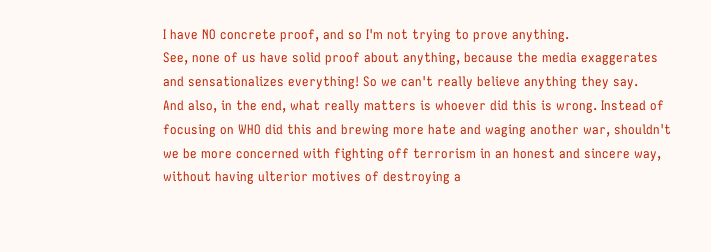I have NO concrete proof, and so I'm not trying to prove anything.
See, none of us have solid proof about anything, because the media exaggerates and sensationalizes everything! So we can't really believe anything they say.
And also, in the end, what really matters is whoever did this is wrong. Instead of focusing on WHO did this and brewing more hate and waging another war, shouldn't we be more concerned with fighting off terrorism in an honest and sincere way, without having ulterior motives of destroying a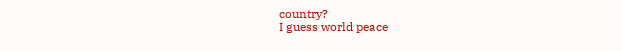country?
I guess world peace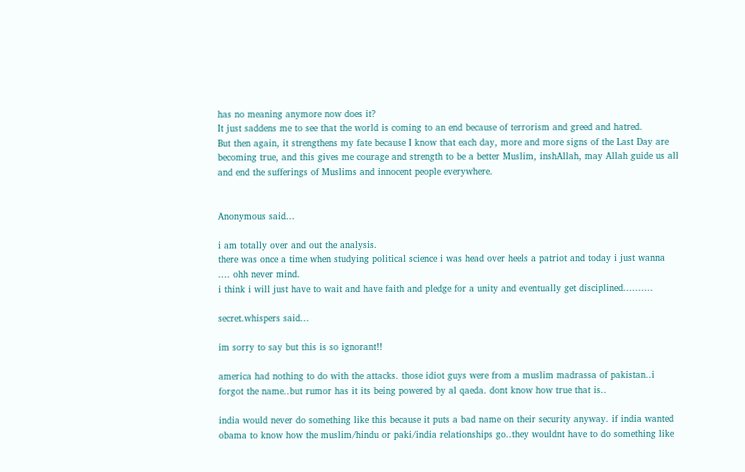has no meaning anymore now does it?
It just saddens me to see that the world is coming to an end because of terrorism and greed and hatred.
But then again, it strengthens my fate because I know that each day, more and more signs of the Last Day are becoming true, and this gives me courage and strength to be a better Muslim, inshAllah, may Allah guide us all and end the sufferings of Muslims and innocent people everywhere.


Anonymous said...

i am totally over and out the analysis.
there was once a time when studying political science i was head over heels a patriot and today i just wanna .... ohh never mind.
i think i will just have to wait and have faith and pledge for a unity and eventually get disciplined..........

secret.whispers said...

im sorry to say but this is so ignorant!!

america had nothing to do with the attacks. those idiot guys were from a muslim madrassa of pakistan..i forgot the name..but rumor has it its being powered by al qaeda. dont know how true that is..

india would never do something like this because it puts a bad name on their security anyway. if india wanted obama to know how the muslim/hindu or paki/india relationships go..they wouldnt have to do something like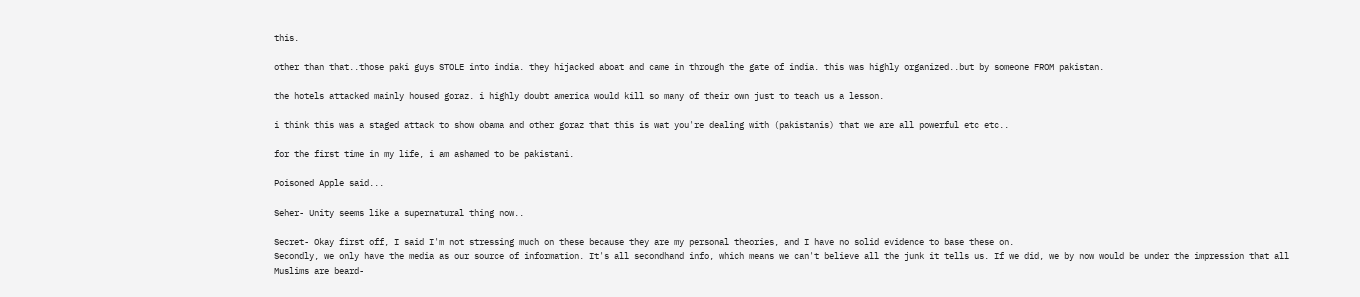this.

other than that..those paki guys STOLE into india. they hijacked aboat and came in through the gate of india. this was highly organized..but by someone FROM pakistan.

the hotels attacked mainly housed goraz. i highly doubt america would kill so many of their own just to teach us a lesson.

i think this was a staged attack to show obama and other goraz that this is wat you're dealing with (pakistanis) that we are all powerful etc etc..

for the first time in my life, i am ashamed to be pakistani.

Poisoned Apple said...

Seher- Unity seems like a supernatural thing now..

Secret- Okay first off, I said I'm not stressing much on these because they are my personal theories, and I have no solid evidence to base these on.
Secondly, we only have the media as our source of information. It's all secondhand info, which means we can't believe all the junk it tells us. If we did, we by now would be under the impression that all Muslims are beard-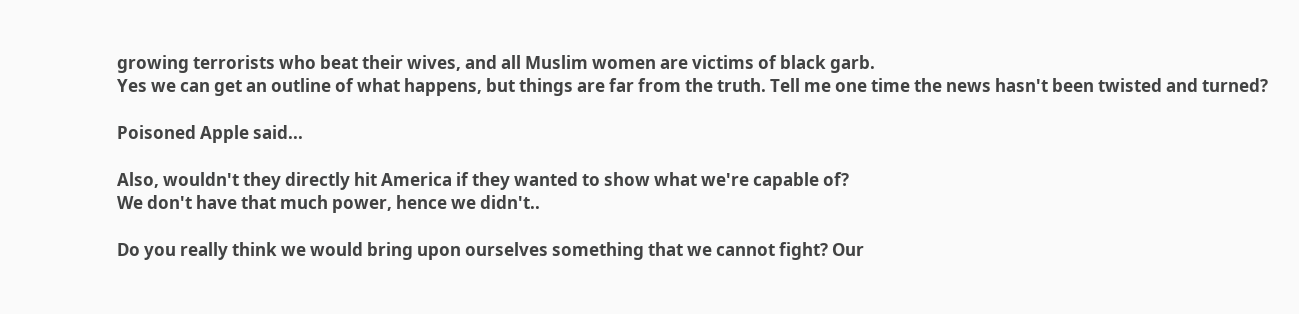growing terrorists who beat their wives, and all Muslim women are victims of black garb.
Yes we can get an outline of what happens, but things are far from the truth. Tell me one time the news hasn't been twisted and turned?

Poisoned Apple said...

Also, wouldn't they directly hit America if they wanted to show what we're capable of?
We don't have that much power, hence we didn't..

Do you really think we would bring upon ourselves something that we cannot fight? Our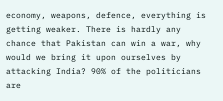economy, weapons, defence, everything is getting weaker. There is hardly any chance that Pakistan can win a war, why would we bring it upon ourselves by attacking India? 90% of the politicians are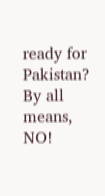ready for Pakistan? By all means, NO!